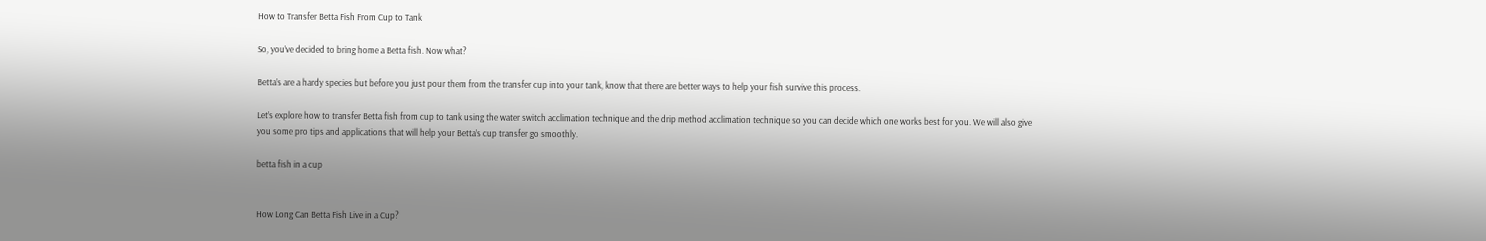How to Transfer Betta Fish From Cup to Tank

So, you’ve decided to bring home a Betta fish. Now what?

Betta’s are a hardy species but before you just pour them from the transfer cup into your tank, know that there are better ways to help your fish survive this process.

Let’s explore how to transfer Betta fish from cup to tank using the water switch acclimation technique and the drip method acclimation technique so you can decide which one works best for you. We will also give you some pro tips and applications that will help your Betta’s cup transfer go smoothly.

betta fish in a cup


How Long Can Betta Fish Live in a Cup?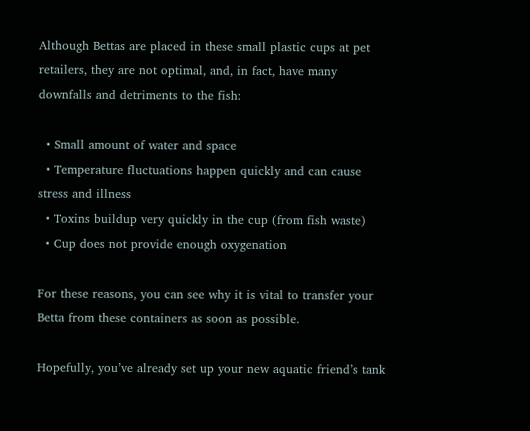Although Bettas are placed in these small plastic cups at pet retailers, they are not optimal, and, in fact, have many downfalls and detriments to the fish:

  • Small amount of water and space
  • Temperature fluctuations happen quickly and can cause stress and illness
  • Toxins buildup very quickly in the cup (from fish waste)
  • Cup does not provide enough oxygenation

For these reasons, you can see why it is vital to transfer your Betta from these containers as soon as possible.

Hopefully, you’ve already set up your new aquatic friend’s tank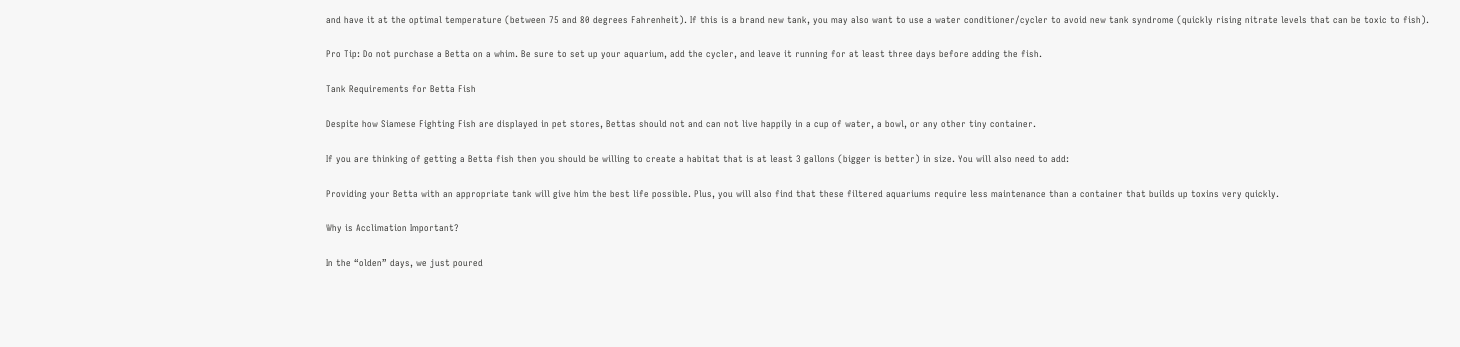and have it at the optimal temperature (between 75 and 80 degrees Fahrenheit). If this is a brand new tank, you may also want to use a water conditioner/cycler to avoid new tank syndrome (quickly rising nitrate levels that can be toxic to fish).

Pro Tip: Do not purchase a Betta on a whim. Be sure to set up your aquarium, add the cycler, and leave it running for at least three days before adding the fish.

Tank Requirements for Betta Fish

Despite how Siamese Fighting Fish are displayed in pet stores, Bettas should not and can not live happily in a cup of water, a bowl, or any other tiny container.

If you are thinking of getting a Betta fish then you should be willing to create a habitat that is at least 3 gallons (bigger is better) in size. You will also need to add:

Providing your Betta with an appropriate tank will give him the best life possible. Plus, you will also find that these filtered aquariums require less maintenance than a container that builds up toxins very quickly.

Why is Acclimation Important?

In the “olden” days, we just poured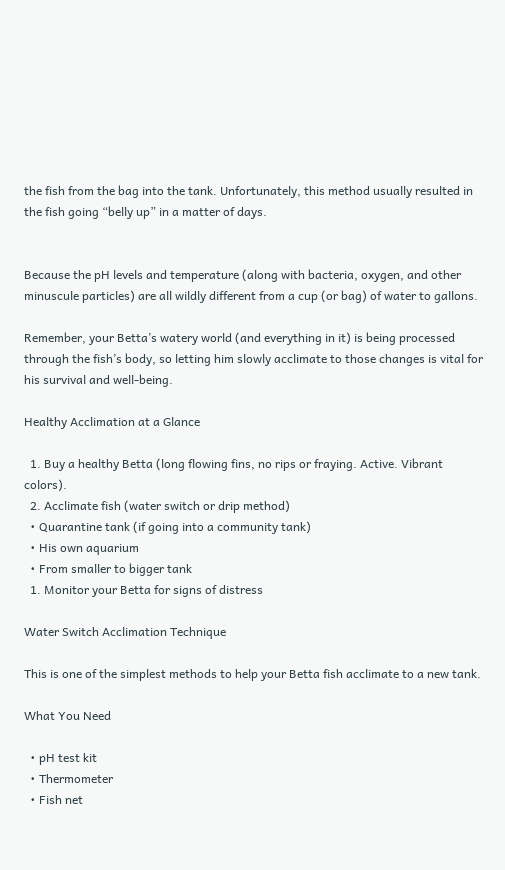the fish from the bag into the tank. Unfortunately, this method usually resulted in the fish going “belly up” in a matter of days.


Because the pH levels and temperature (along with bacteria, oxygen, and other minuscule particles) are all wildly different from a cup (or bag) of water to gallons.

Remember, your Betta’s watery world (and everything in it) is being processed through the fish’s body, so letting him slowly acclimate to those changes is vital for his survival and well-being.

Healthy Acclimation at a Glance

  1. Buy a healthy Betta (long flowing fins, no rips or fraying. Active. Vibrant colors).
  2. Acclimate fish (water switch or drip method)
  • Quarantine tank (if going into a community tank)
  • His own aquarium
  • From smaller to bigger tank
  1. Monitor your Betta for signs of distress

Water Switch Acclimation Technique

This is one of the simplest methods to help your Betta fish acclimate to a new tank.

What You Need

  • pH test kit
  • Thermometer
  • Fish net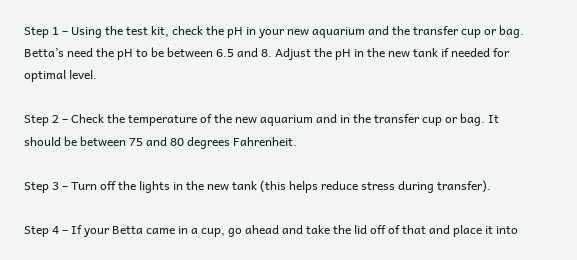Step 1 – Using the test kit, check the pH in your new aquarium and the transfer cup or bag. Betta’s need the pH to be between 6.5 and 8. Adjust the pH in the new tank if needed for optimal level.

Step 2 – Check the temperature of the new aquarium and in the transfer cup or bag. It should be between 75 and 80 degrees Fahrenheit.

Step 3 – Turn off the lights in the new tank (this helps reduce stress during transfer).

Step 4 – If your Betta came in a cup, go ahead and take the lid off of that and place it into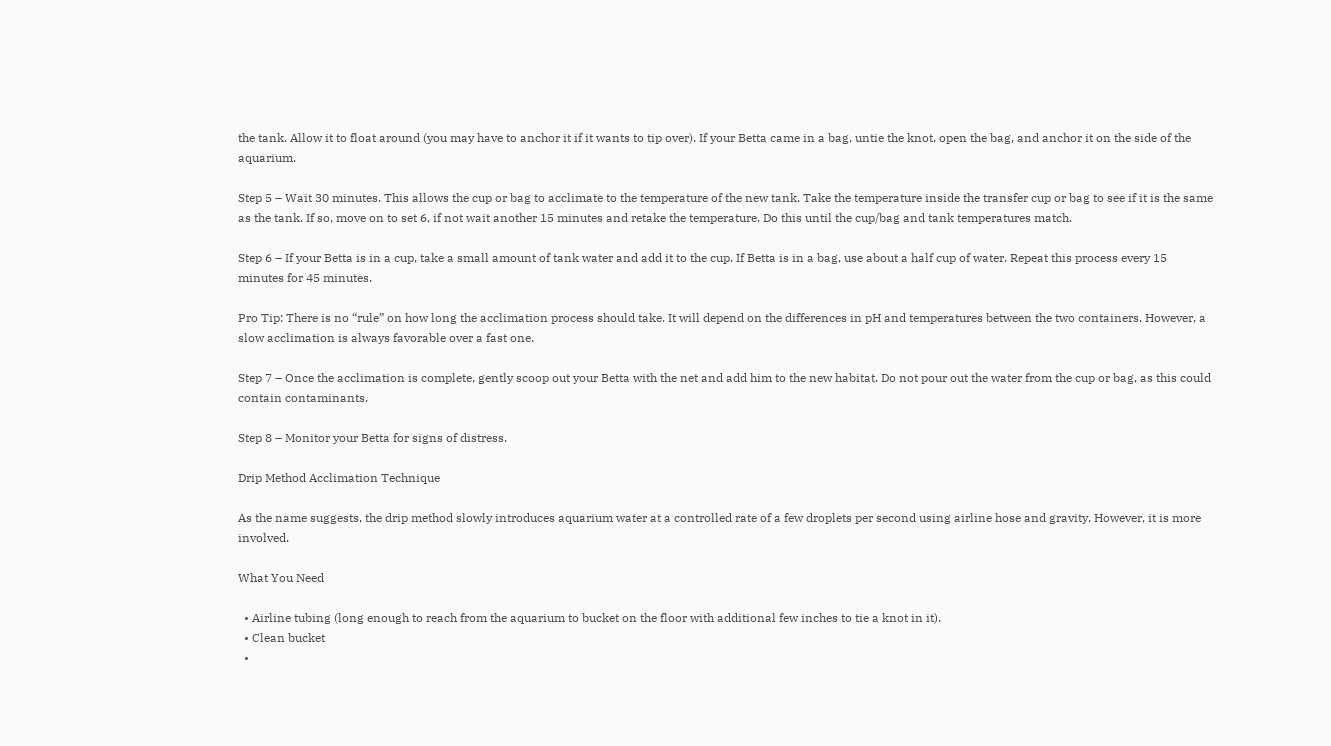the tank. Allow it to float around (you may have to anchor it if it wants to tip over). If your Betta came in a bag, untie the knot, open the bag, and anchor it on the side of the aquarium.

Step 5 – Wait 30 minutes. This allows the cup or bag to acclimate to the temperature of the new tank. Take the temperature inside the transfer cup or bag to see if it is the same as the tank. If so, move on to set 6, if not wait another 15 minutes and retake the temperature. Do this until the cup/bag and tank temperatures match.

Step 6 – If your Betta is in a cup, take a small amount of tank water and add it to the cup. If Betta is in a bag, use about a half cup of water. Repeat this process every 15 minutes for 45 minutes.

Pro Tip: There is no “rule” on how long the acclimation process should take. It will depend on the differences in pH and temperatures between the two containers. However, a slow acclimation is always favorable over a fast one.

Step 7 – Once the acclimation is complete, gently scoop out your Betta with the net and add him to the new habitat. Do not pour out the water from the cup or bag, as this could contain contaminants.

Step 8 – Monitor your Betta for signs of distress.

Drip Method Acclimation Technique

As the name suggests, the drip method slowly introduces aquarium water at a controlled rate of a few droplets per second using airline hose and gravity. However, it is more involved.

What You Need

  • Airline tubing (long enough to reach from the aquarium to bucket on the floor with additional few inches to tie a knot in it).
  • Clean bucket
  •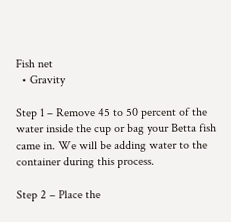Fish net
  • Gravity

Step 1 – Remove 45 to 50 percent of the water inside the cup or bag your Betta fish came in. We will be adding water to the container during this process.

Step 2 – Place the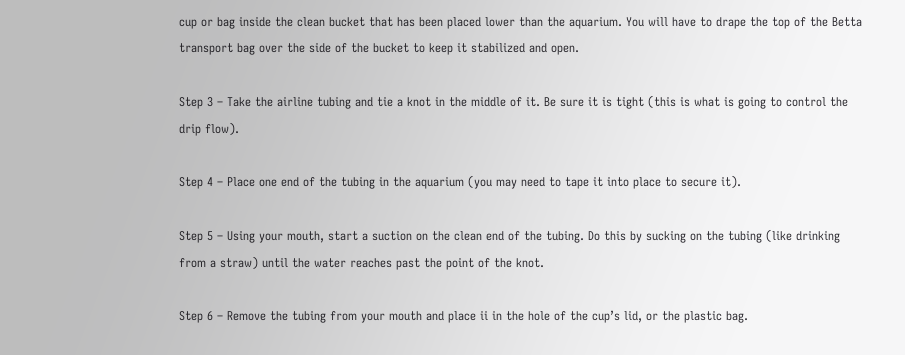cup or bag inside the clean bucket that has been placed lower than the aquarium. You will have to drape the top of the Betta transport bag over the side of the bucket to keep it stabilized and open.

Step 3 – Take the airline tubing and tie a knot in the middle of it. Be sure it is tight (this is what is going to control the drip flow).

Step 4 – Place one end of the tubing in the aquarium (you may need to tape it into place to secure it).

Step 5 – Using your mouth, start a suction on the clean end of the tubing. Do this by sucking on the tubing (like drinking from a straw) until the water reaches past the point of the knot.

Step 6 – Remove the tubing from your mouth and place ii in the hole of the cup’s lid, or the plastic bag.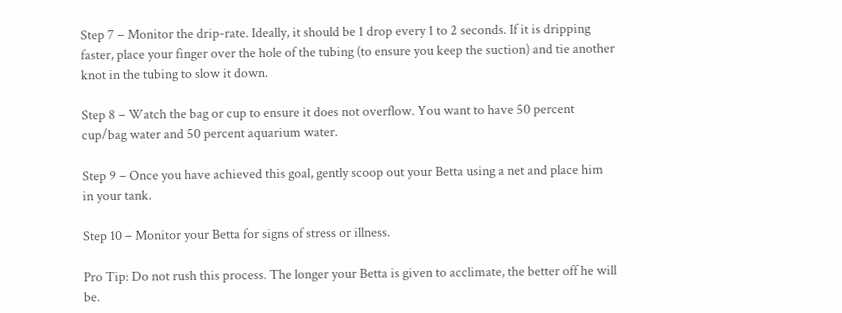Step 7 – Monitor the drip-rate. Ideally, it should be 1 drop every 1 to 2 seconds. If it is dripping faster, place your finger over the hole of the tubing (to ensure you keep the suction) and tie another knot in the tubing to slow it down.

Step 8 – Watch the bag or cup to ensure it does not overflow. You want to have 50 percent cup/bag water and 50 percent aquarium water.

Step 9 – Once you have achieved this goal, gently scoop out your Betta using a net and place him in your tank.

Step 10 – Monitor your Betta for signs of stress or illness.

Pro Tip: Do not rush this process. The longer your Betta is given to acclimate, the better off he will be.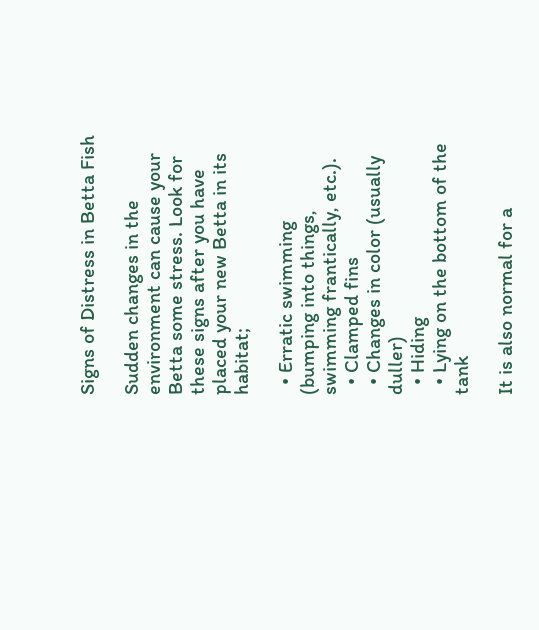Signs of Distress in Betta Fish

Sudden changes in the environment can cause your Betta some stress. Look for these signs after you have placed your new Betta in its habitat;

  • Erratic swimming (bumping into things, swimming frantically, etc.).
  • Clamped fins
  • Changes in color (usually duller)
  • Hiding
  • Lying on the bottom of the tank

It is also normal for a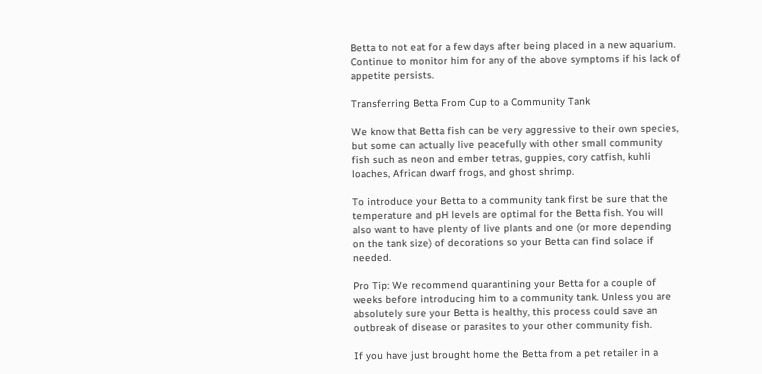Betta to not eat for a few days after being placed in a new aquarium. Continue to monitor him for any of the above symptoms if his lack of appetite persists.

Transferring Betta From Cup to a Community Tank

We know that Betta fish can be very aggressive to their own species, but some can actually live peacefully with other small community fish such as neon and ember tetras, guppies, cory catfish, kuhli loaches, African dwarf frogs, and ghost shrimp.

To introduce your Betta to a community tank first be sure that the temperature and pH levels are optimal for the Betta fish. You will also want to have plenty of live plants and one (or more depending on the tank size) of decorations so your Betta can find solace if needed.

Pro Tip: We recommend quarantining your Betta for a couple of weeks before introducing him to a community tank. Unless you are absolutely sure your Betta is healthy, this process could save an outbreak of disease or parasites to your other community fish.

If you have just brought home the Betta from a pet retailer in a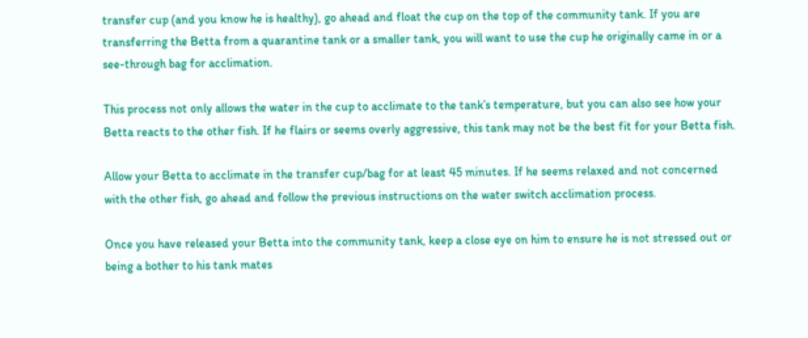transfer cup (and you know he is healthy), go ahead and float the cup on the top of the community tank. If you are transferring the Betta from a quarantine tank or a smaller tank, you will want to use the cup he originally came in or a see-through bag for acclimation.

This process not only allows the water in the cup to acclimate to the tank’s temperature, but you can also see how your Betta reacts to the other fish. If he flairs or seems overly aggressive, this tank may not be the best fit for your Betta fish.

Allow your Betta to acclimate in the transfer cup/bag for at least 45 minutes. If he seems relaxed and not concerned with the other fish, go ahead and follow the previous instructions on the water switch acclimation process.

Once you have released your Betta into the community tank, keep a close eye on him to ensure he is not stressed out or being a bother to his tank mates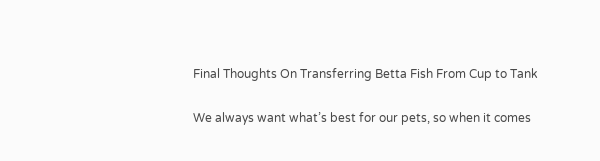Final Thoughts On Transferring Betta Fish From Cup to Tank

We always want what’s best for our pets, so when it comes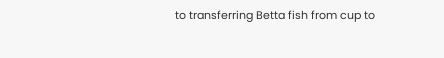to transferring Betta fish from cup to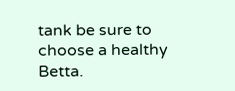tank be sure to choose a healthy Betta.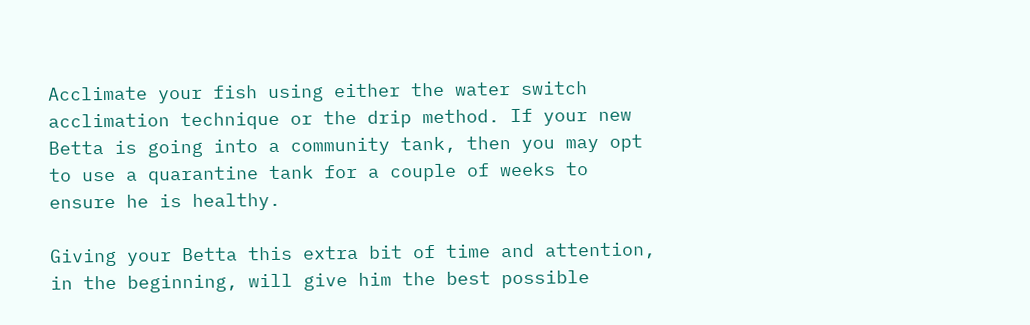Acclimate your fish using either the water switch acclimation technique or the drip method. If your new Betta is going into a community tank, then you may opt to use a quarantine tank for a couple of weeks to ensure he is healthy.

Giving your Betta this extra bit of time and attention, in the beginning, will give him the best possible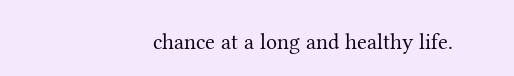chance at a long and healthy life.